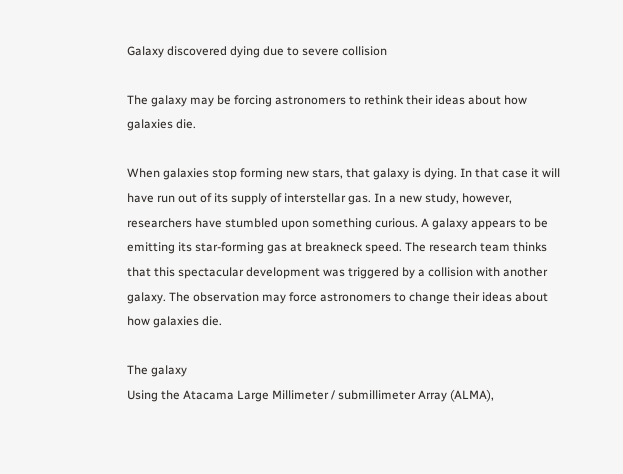Galaxy discovered dying due to severe collision

The galaxy may be forcing astronomers to rethink their ideas about how galaxies die.

When galaxies stop forming new stars, that galaxy is dying. In that case it will have run out of its supply of interstellar gas. In a new study, however, researchers have stumbled upon something curious. A galaxy appears to be emitting its star-forming gas at breakneck speed. The research team thinks that this spectacular development was triggered by a collision with another galaxy. The observation may force astronomers to change their ideas about how galaxies die.

The galaxy
Using the Atacama Large Millimeter / submillimeter Array (ALMA),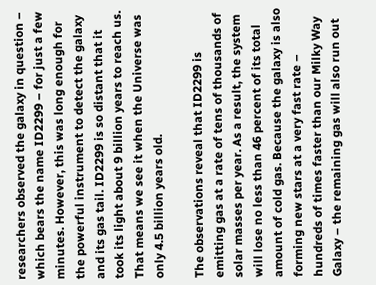researchers observed the galaxy in question – which bears the name ID2299 – for just a few minutes. However, this was long enough for the powerful instrument to detect the galaxy and its gas tail. ID2299 is so distant that it took its light about 9 billion years to reach us. That means we see it when the Universe was only 4.5 billion years old.

The observations reveal that ID2299 is emitting gas at a rate of tens of thousands of solar masses per year. As a result, the system will lose no less than 46 percent of its total amount of cold gas. Because the galaxy is also forming new stars at a very fast rate – hundreds of times faster than our Milky Way Galaxy – the remaining gas will also run out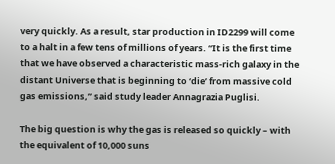very quickly. As a result, star production in ID2299 will come to a halt in a few tens of millions of years. “It is the first time that we have observed a characteristic mass-rich galaxy in the distant Universe that is beginning to ‘die’ from massive cold gas emissions,” said study leader Annagrazia Puglisi.

The big question is why the gas is released so quickly – with the equivalent of 10,000 suns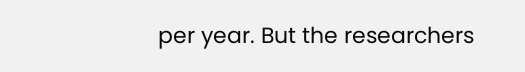per year. But the researchers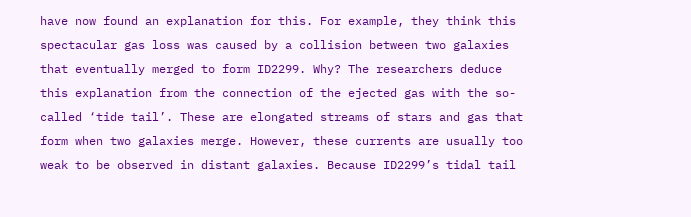have now found an explanation for this. For example, they think this spectacular gas loss was caused by a collision between two galaxies that eventually merged to form ID2299. Why? The researchers deduce this explanation from the connection of the ejected gas with the so-called ‘tide tail’. These are elongated streams of stars and gas that form when two galaxies merge. However, these currents are usually too weak to be observed in distant galaxies. Because ID2299’s tidal tail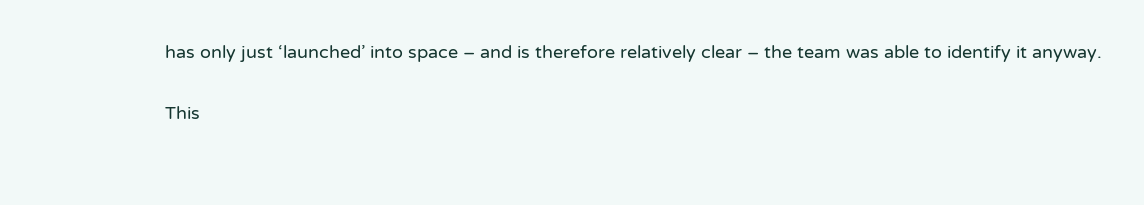has only just ‘launched’ into space – and is therefore relatively clear – the team was able to identify it anyway.

This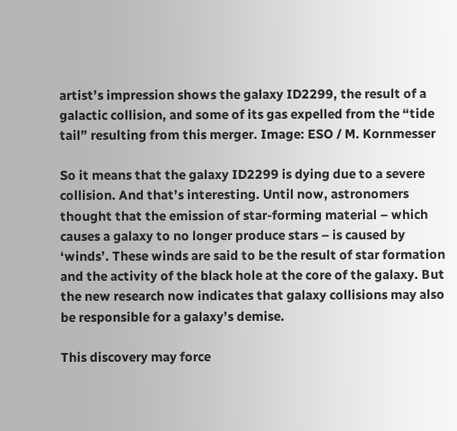artist’s impression shows the galaxy ID2299, the result of a galactic collision, and some of its gas expelled from the “tide tail” resulting from this merger. Image: ESO / M. Kornmesser

So it means that the galaxy ID2299 is dying due to a severe collision. And that’s interesting. Until now, astronomers thought that the emission of star-forming material – which causes a galaxy to no longer produce stars – is caused by ‘winds’. These winds are said to be the result of star formation and the activity of the black hole at the core of the galaxy. But the new research now indicates that galaxy collisions may also be responsible for a galaxy’s demise.

This discovery may force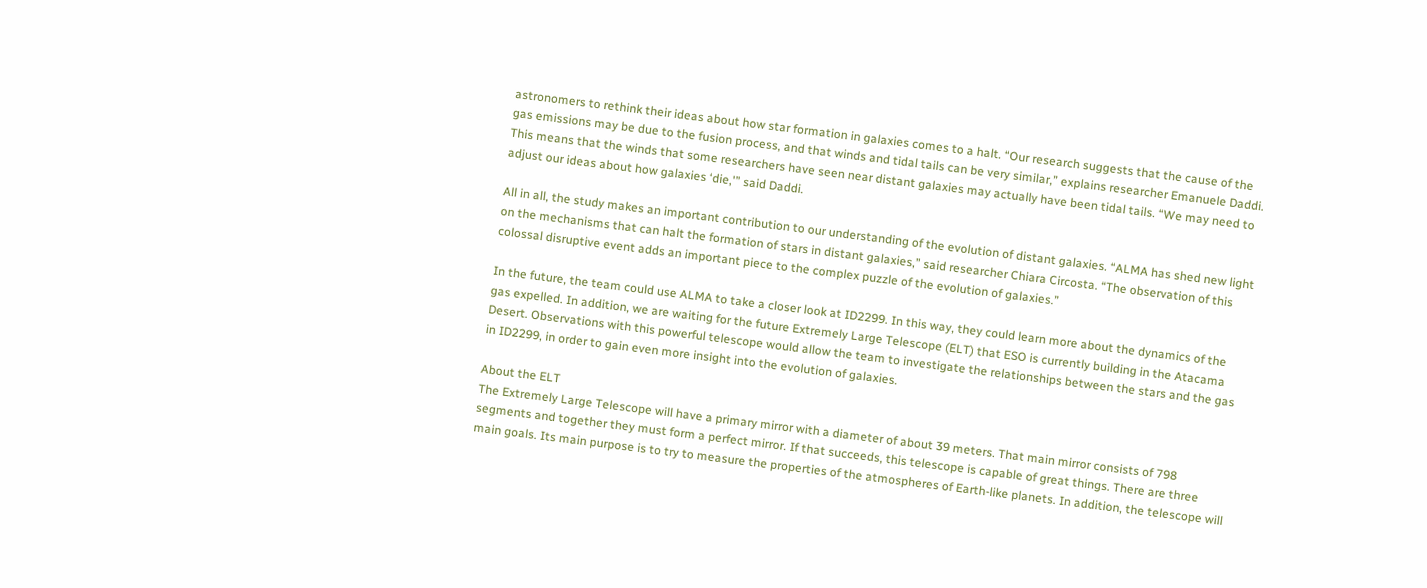astronomers to rethink their ideas about how star formation in galaxies comes to a halt. “Our research suggests that the cause of the gas emissions may be due to the fusion process, and that winds and tidal tails can be very similar,” explains researcher Emanuele Daddi. This means that the winds that some researchers have seen near distant galaxies may actually have been tidal tails. “We may need to adjust our ideas about how galaxies ‘die,'” said Daddi.

All in all, the study makes an important contribution to our understanding of the evolution of distant galaxies. “ALMA has shed new light on the mechanisms that can halt the formation of stars in distant galaxies,” said researcher Chiara Circosta. “The observation of this colossal disruptive event adds an important piece to the complex puzzle of the evolution of galaxies.”

In the future, the team could use ALMA to take a closer look at ID2299. In this way, they could learn more about the dynamics of the gas expelled. In addition, we are waiting for the future Extremely Large Telescope (ELT) that ESO is currently building in the Atacama Desert. Observations with this powerful telescope would allow the team to investigate the relationships between the stars and the gas in ID2299, in order to gain even more insight into the evolution of galaxies.

About the ELT
The Extremely Large Telescope will have a primary mirror with a diameter of about 39 meters. That main mirror consists of 798 segments and together they must form a perfect mirror. If that succeeds, this telescope is capable of great things. There are three main goals. Its main purpose is to try to measure the properties of the atmospheres of Earth-like planets. In addition, the telescope will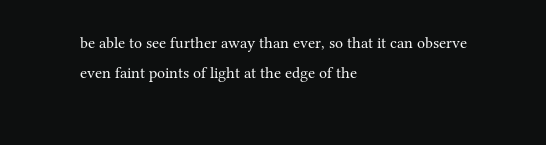be able to see further away than ever, so that it can observe even faint points of light at the edge of the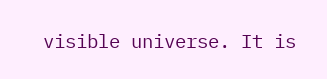visible universe. It is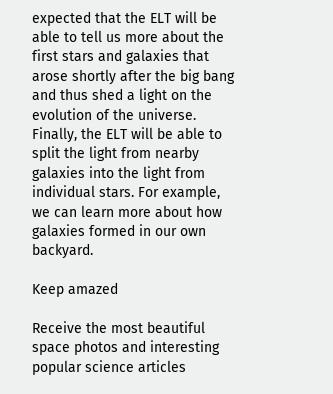expected that the ELT will be able to tell us more about the first stars and galaxies that arose shortly after the big bang and thus shed a light on the evolution of the universe. Finally, the ELT will be able to split the light from nearby galaxies into the light from individual stars. For example, we can learn more about how galaxies formed in our own backyard.

Keep amazed

Receive the most beautiful space photos and interesting popular science articles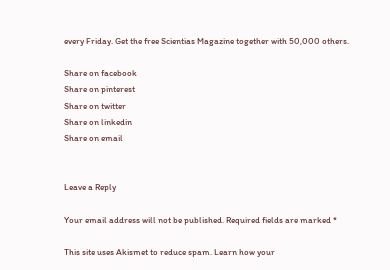every Friday. Get the free Scientias Magazine together with 50,000 others.

Share on facebook
Share on pinterest
Share on twitter
Share on linkedin
Share on email


Leave a Reply

Your email address will not be published. Required fields are marked *

This site uses Akismet to reduce spam. Learn how your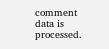comment data is processed.